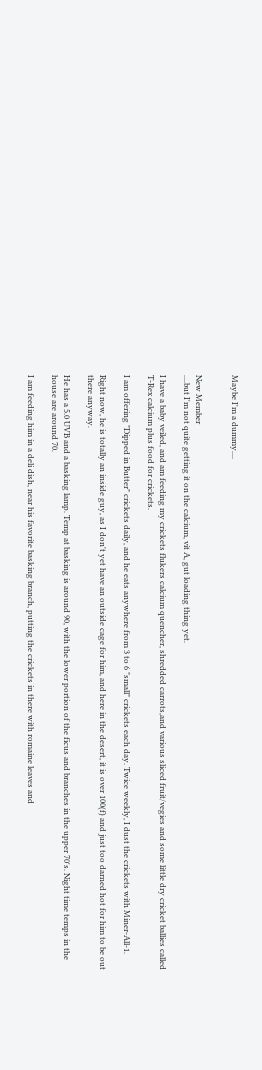Maybe I'm a dummy....


New Member
....but I'm not quite getting it on the calcium, vit A, gut loading thing yet.

I have a baby veiled, and am feeding my crickets flukers calcium quencher, shredded carrots,and various sliced fruit/vegies and some little dry cricket ballies called T-Rex calcium plus food for crickets.

I am offering "Dipped in Butter" crickets daily, and he eats anywhere from 3 to 6 "small" crickets each day. Twice weekly, I dust the crickets with Miner-All-1.

Right now, he is totally an inside guy, as I don't yet have an outside cage for him, and here in the desert, it is over 100(f) and just too darned hot for him to be out there anyway.

He has a 5.0 UVB and a basking lamp. Temp at basking is around 90, with the lower portion of the ficus and branches in the upper 70's. Night time temps in the house are around 70.

I am feeding him in a deli dish, near his favorite basking branch, putting the crickets in there with romaine leaves and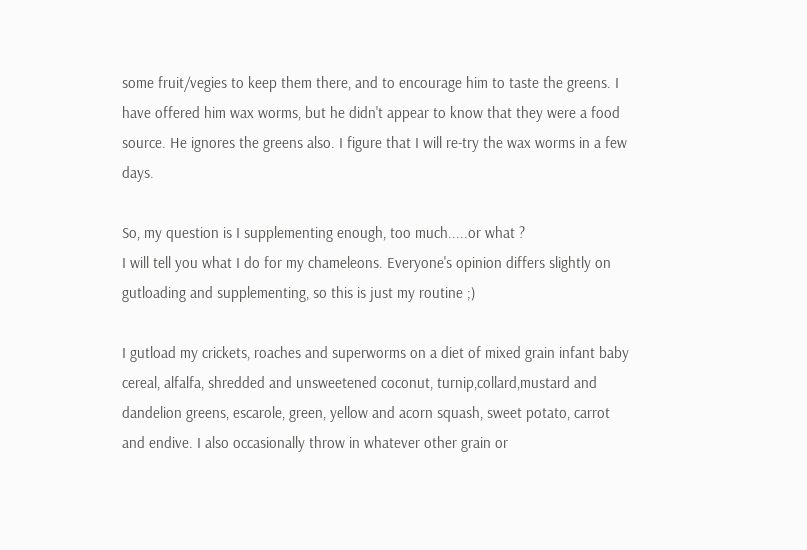some fruit/vegies to keep them there, and to encourage him to taste the greens. I have offered him wax worms, but he didn't appear to know that they were a food source. He ignores the greens also. I figure that I will re-try the wax worms in a few days.

So, my question is I supplementing enough, too much.....or what ?
I will tell you what I do for my chameleons. Everyone's opinion differs slightly on gutloading and supplementing, so this is just my routine ;)

I gutload my crickets, roaches and superworms on a diet of mixed grain infant baby cereal, alfalfa, shredded and unsweetened coconut, turnip,collard,mustard and dandelion greens, escarole, green, yellow and acorn squash, sweet potato, carrot and endive. I also occasionally throw in whatever other grain or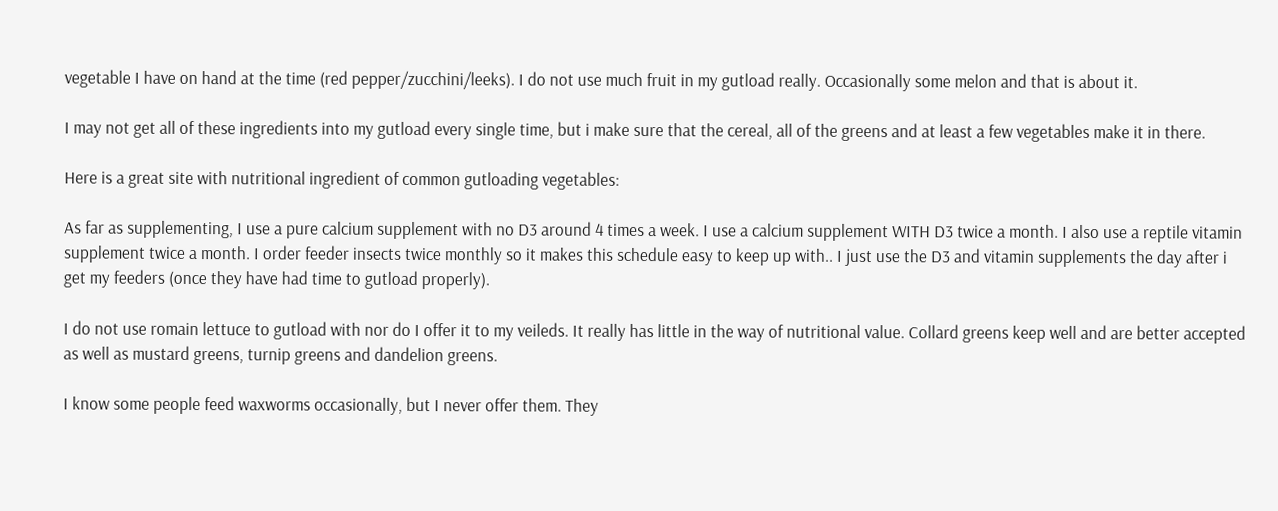vegetable I have on hand at the time (red pepper/zucchini/leeks). I do not use much fruit in my gutload really. Occasionally some melon and that is about it.

I may not get all of these ingredients into my gutload every single time, but i make sure that the cereal, all of the greens and at least a few vegetables make it in there.

Here is a great site with nutritional ingredient of common gutloading vegetables:

As far as supplementing, I use a pure calcium supplement with no D3 around 4 times a week. I use a calcium supplement WITH D3 twice a month. I also use a reptile vitamin supplement twice a month. I order feeder insects twice monthly so it makes this schedule easy to keep up with.. I just use the D3 and vitamin supplements the day after i get my feeders (once they have had time to gutload properly).

I do not use romain lettuce to gutload with nor do I offer it to my veileds. It really has little in the way of nutritional value. Collard greens keep well and are better accepted as well as mustard greens, turnip greens and dandelion greens.

I know some people feed waxworms occasionally, but I never offer them. They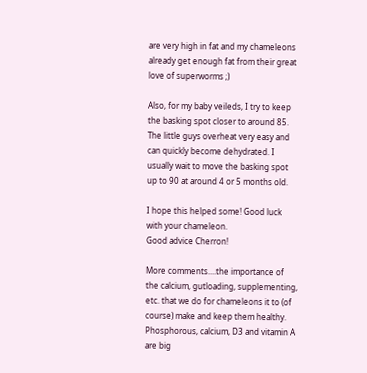are very high in fat and my chameleons already get enough fat from their great love of superworms ;)

Also, for my baby veileds, I try to keep the basking spot closer to around 85. The little guys overheat very easy and can quickly become dehydrated. I usually wait to move the basking spot up to 90 at around 4 or 5 months old.

I hope this helped some! Good luck with your chameleon.
Good advice Cherron!

More comments....the importance of the calcium, gutloading, supplementing, etc. that we do for chameleons it to (of course) make and keep them healthy. Phosphorous, calcium, D3 and vitamin A are big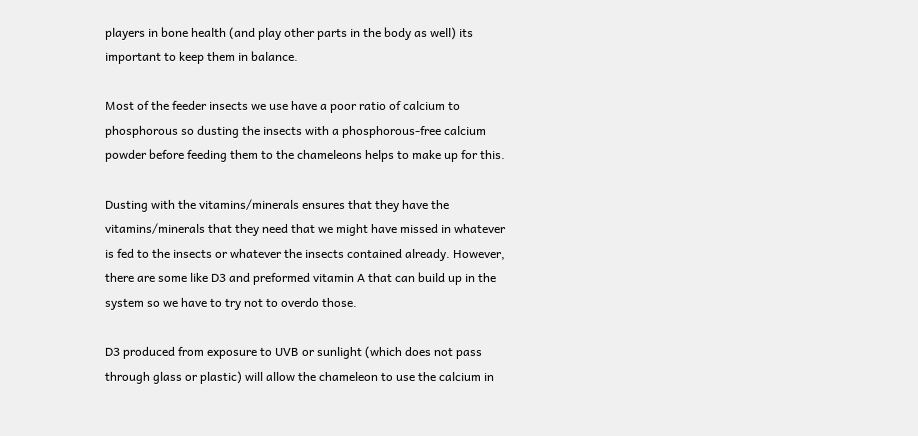players in bone health (and play other parts in the body as well) its important to keep them in balance.

Most of the feeder insects we use have a poor ratio of calcium to phosphorous so dusting the insects with a phosphorous-free calcium powder before feeding them to the chameleons helps to make up for this.

Dusting with the vitamins/minerals ensures that they have the vitamins/minerals that they need that we might have missed in whatever is fed to the insects or whatever the insects contained already. However, there are some like D3 and preformed vitamin A that can build up in the system so we have to try not to overdo those.

D3 produced from exposure to UVB or sunlight (which does not pass through glass or plastic) will allow the chameleon to use the calcium in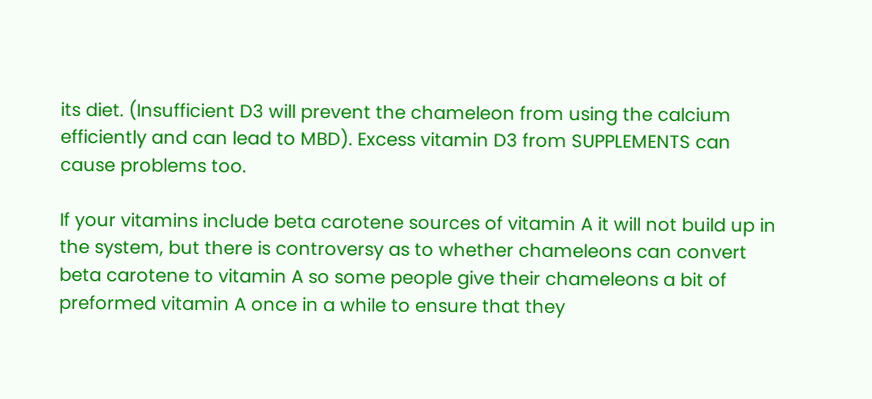its diet. (Insufficient D3 will prevent the chameleon from using the calcium efficiently and can lead to MBD). Excess vitamin D3 from SUPPLEMENTS can cause problems too.

If your vitamins include beta carotene sources of vitamin A it will not build up in the system, but there is controversy as to whether chameleons can convert beta carotene to vitamin A so some people give their chameleons a bit of preformed vitamin A once in a while to ensure that they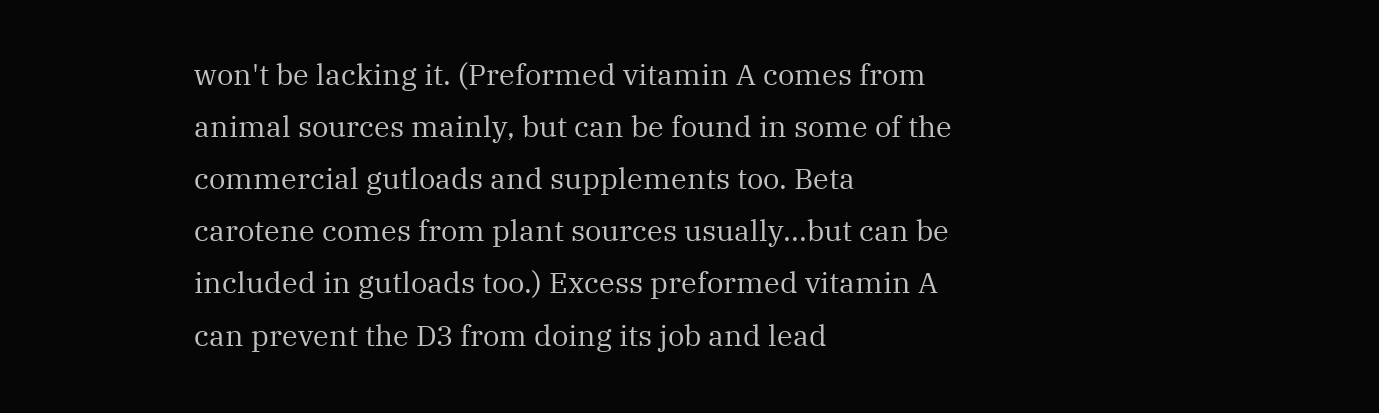won't be lacking it. (Preformed vitamin A comes from animal sources mainly, but can be found in some of the commercial gutloads and supplements too. Beta carotene comes from plant sources usually...but can be included in gutloads too.) Excess preformed vitamin A can prevent the D3 from doing its job and lead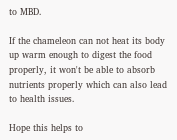to MBD.

If the chameleon can not heat its body up warm enough to digest the food properly, it won't be able to absorb nutrients properly which can also lead to health issues.

Hope this helps to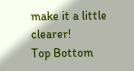make it a little clearer!
Top Bottom